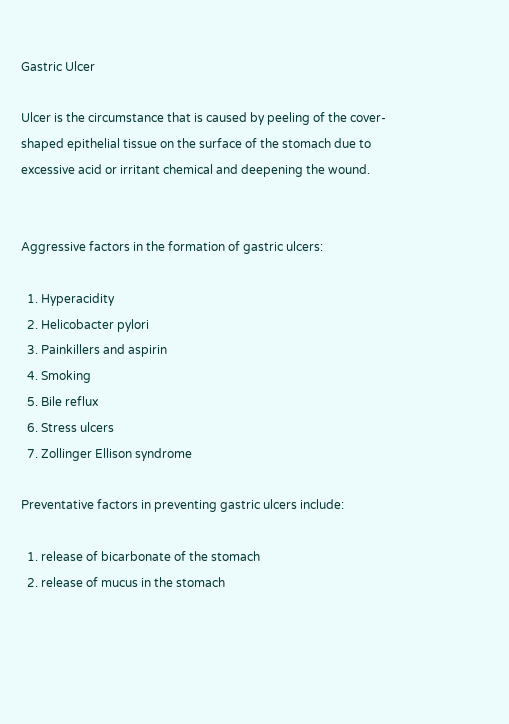Gastric Ulcer

Ulcer is the circumstance that is caused by peeling of the cover-shaped epithelial tissue on the surface of the stomach due to excessive acid or irritant chemical and deepening the wound.


Aggressive factors in the formation of gastric ulcers:

  1. Hyperacidity
  2. Helicobacter pylori
  3. Painkillers and aspirin
  4. Smoking
  5. Bile reflux
  6. Stress ulcers
  7. Zollinger Ellison syndrome

Preventative factors in preventing gastric ulcers include:

  1. release of bicarbonate of the stomach
  2. release of mucus in the stomach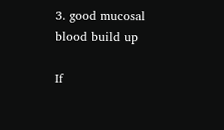3. good mucosal blood build up

If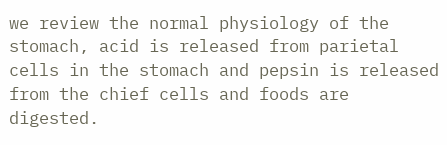we review the normal physiology of the stomach, acid is released from parietal cells in the stomach and pepsin is released from the chief cells and foods are digested.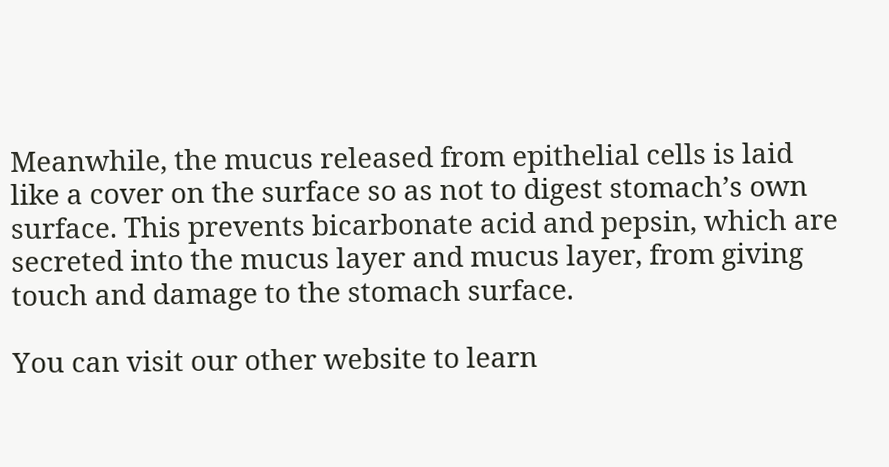Meanwhile, the mucus released from epithelial cells is laid like a cover on the surface so as not to digest stomach’s own surface. This prevents bicarbonate acid and pepsin, which are secreted into the mucus layer and mucus layer, from giving touch and damage to the stomach surface.

You can visit our other website to learn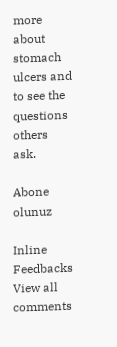more about stomach ulcers and to see the questions others ask.

Abone olunuz

Inline Feedbacks
View all comments